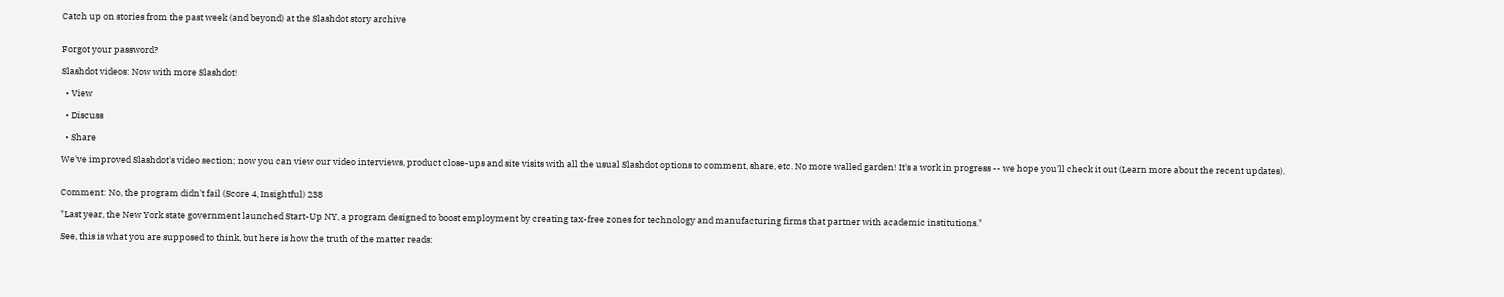Catch up on stories from the past week (and beyond) at the Slashdot story archive


Forgot your password?

Slashdot videos: Now with more Slashdot!

  • View

  • Discuss

  • Share

We've improved Slashdot's video section; now you can view our video interviews, product close-ups and site visits with all the usual Slashdot options to comment, share, etc. No more walled garden! It's a work in progress -- we hope you'll check it out (Learn more about the recent updates).


Comment: No, the program didn't fail (Score 4, Insightful) 238

"Last year, the New York state government launched Start-Up NY, a program designed to boost employment by creating tax-free zones for technology and manufacturing firms that partner with academic institutions."

See, this is what you are supposed to think, but here is how the truth of the matter reads: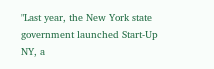"Last year, the New York state government launched Start-Up NY, a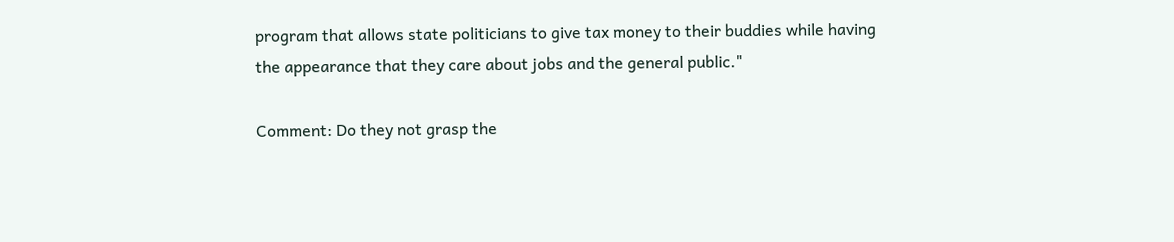program that allows state politicians to give tax money to their buddies while having the appearance that they care about jobs and the general public."

Comment: Do they not grasp the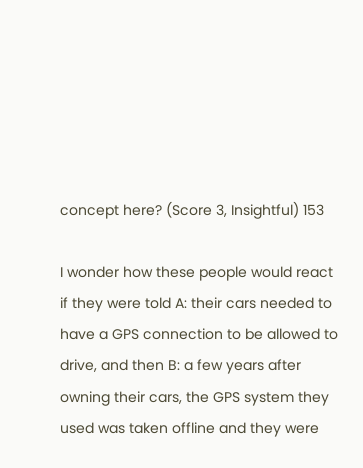concept here? (Score 3, Insightful) 153

I wonder how these people would react if they were told A: their cars needed to have a GPS connection to be allowed to drive, and then B: a few years after owning their cars, the GPS system they used was taken offline and they were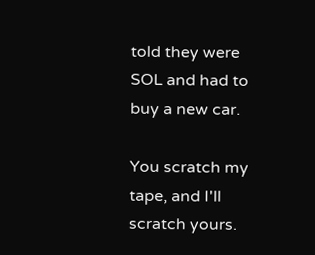told they were SOL and had to buy a new car.

You scratch my tape, and I'll scratch yours.